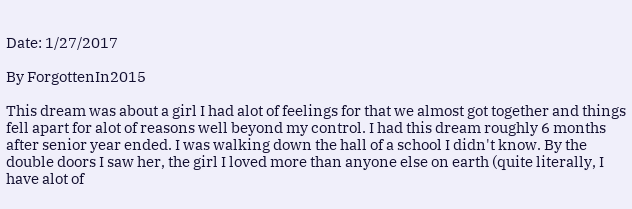Date: 1/27/2017

By ForgottenIn2015

This dream was about a girl I had alot of feelings for that we almost got together and things fell apart for alot of reasons well beyond my control. I had this dream roughly 6 months after senior year ended. I was walking down the hall of a school I didn't know. By the double doors I saw her, the girl I loved more than anyone else on earth (quite literally, I have alot of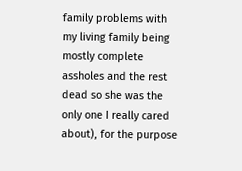family problems with my living family being mostly complete assholes and the rest dead so she was the only one I really cared about), for the purpose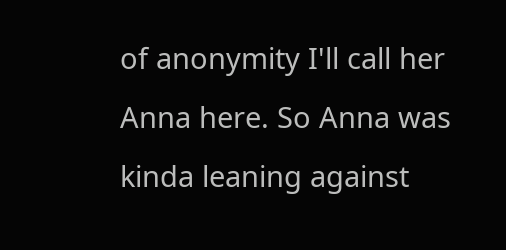of anonymity I'll call her Anna here. So Anna was kinda leaning against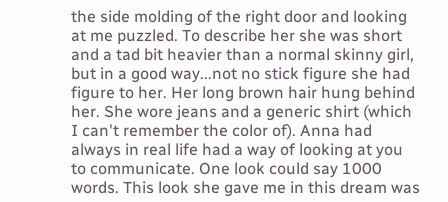the side molding of the right door and looking at me puzzled. To describe her she was short and a tad bit heavier than a normal skinny girl, but in a good way...not no stick figure she had figure to her. Her long brown hair hung behind her. She wore jeans and a generic shirt (which I can't remember the color of). Anna had always in real life had a way of looking at you to communicate. One look could say 1000 words. This look she gave me in this dream was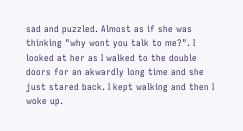sad and puzzled. Almost as if she was thinking "why wont you talk to me?". I looked at her as I walked to the double doors for an akwardly long time and she just stared back. I kept walking and then I woke up.